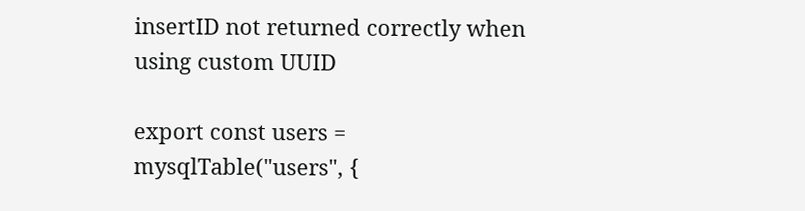insertID not returned correctly when using custom UUID

export const users = mysqlTable("users", {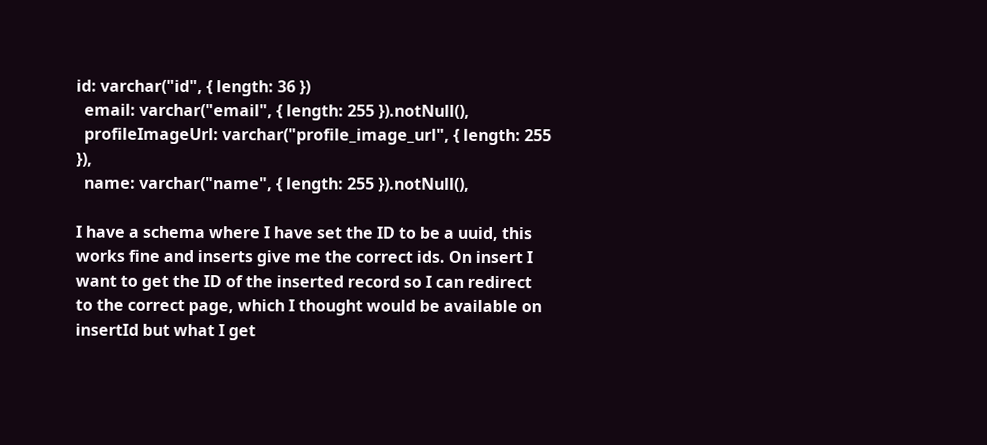id: varchar("id", { length: 36 })
  email: varchar("email", { length: 255 }).notNull(),
  profileImageUrl: varchar("profile_image_url", { length: 255 }),
  name: varchar("name", { length: 255 }).notNull(),

I have a schema where I have set the ID to be a uuid, this works fine and inserts give me the correct ids. On insert I want to get the ID of the inserted record so I can redirect to the correct page, which I thought would be available on insertId but what I get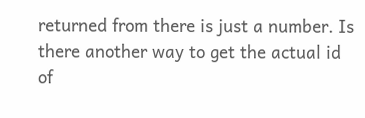returned from there is just a number. Is there another way to get the actual id of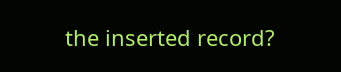the inserted record?